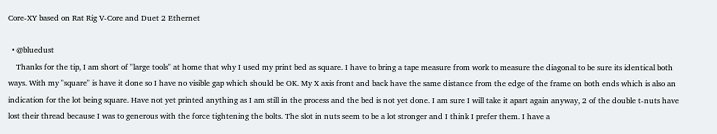Core-XY based on Rat Rig V-Core and Duet 2 Ethernet

  • @bluedust
    Thanks for the tip, I am short of "large tools" at home that why I used my print bed as square. I have to bring a tape measure from work to measure the diagonal to be sure its identical both ways. With my "square" is have it done so I have no visible gap which should be OK. My X axis front and back have the same distance from the edge of the frame on both ends which is also an indication for the lot being square. Have not yet printed anything as I am still in the process and the bed is not yet done. I am sure I will take it apart again anyway, 2 of the double t-nuts have lost their thread because I was to generous with the force tightening the bolts. The slot in nuts seem to be a lot stronger and I think I prefer them. I have a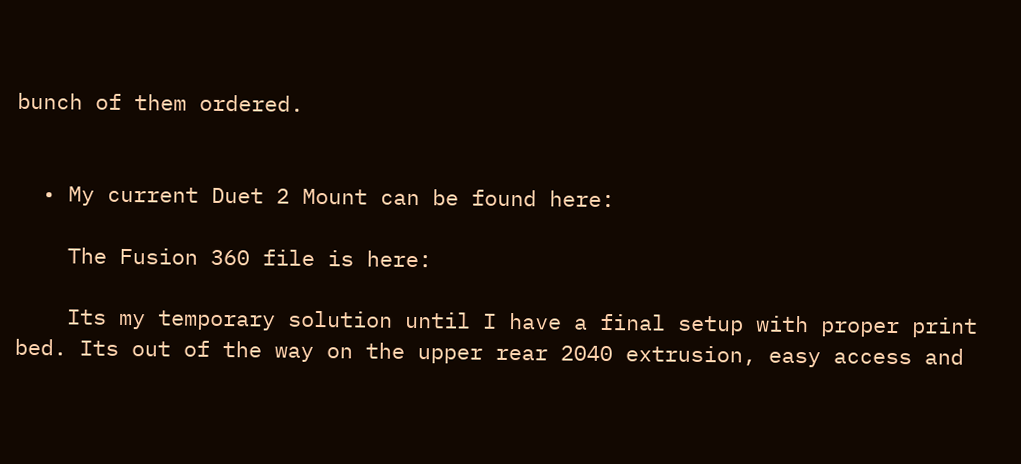bunch of them ordered.


  • My current Duet 2 Mount can be found here:

    The Fusion 360 file is here:

    Its my temporary solution until I have a final setup with proper print bed. Its out of the way on the upper rear 2040 extrusion, easy access and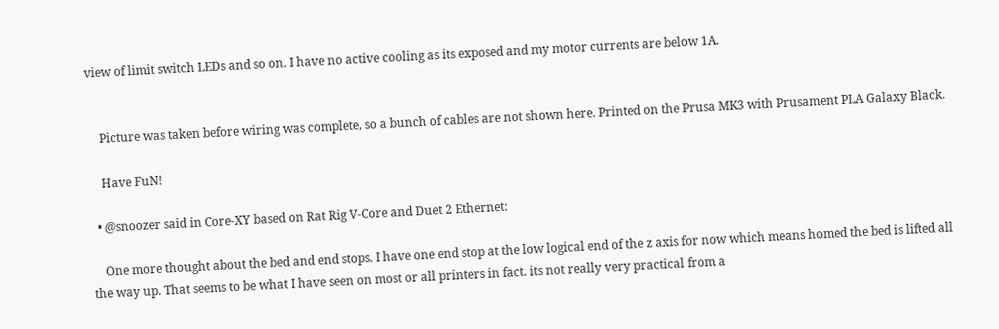view of limit switch LEDs and so on. I have no active cooling as its exposed and my motor currents are below 1A.


    Picture was taken before wiring was complete, so a bunch of cables are not shown here. Printed on the Prusa MK3 with Prusament PLA Galaxy Black.

    Have FuN!

  • @snoozer said in Core-XY based on Rat Rig V-Core and Duet 2 Ethernet:

    One more thought about the bed and end stops. I have one end stop at the low logical end of the z axis for now which means homed the bed is lifted all the way up. That seems to be what I have seen on most or all printers in fact. its not really very practical from a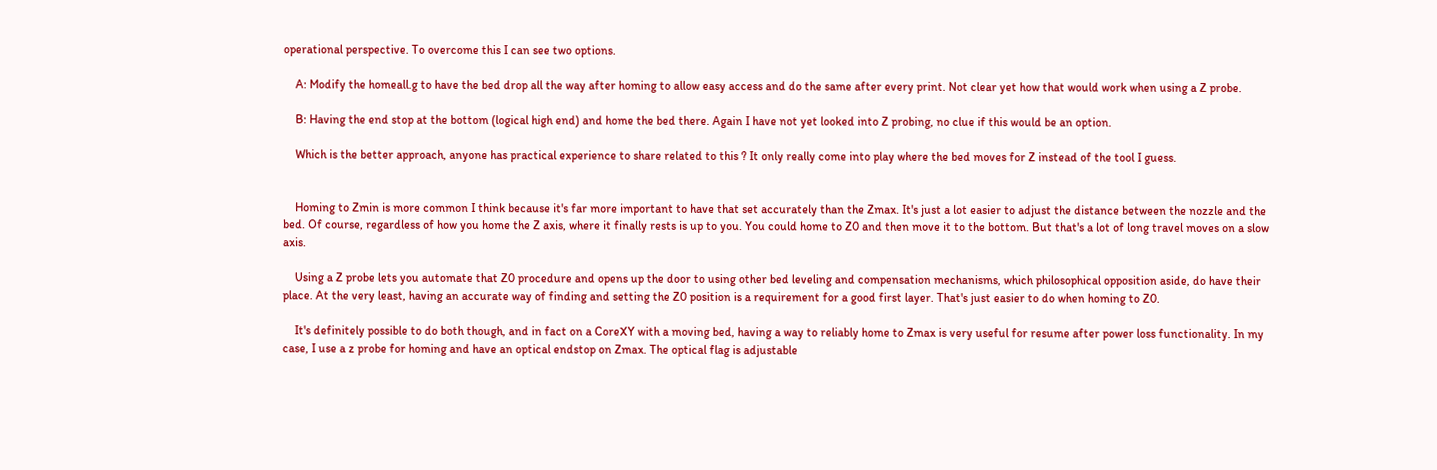operational perspective. To overcome this I can see two options.

    A: Modify the homeall.g to have the bed drop all the way after homing to allow easy access and do the same after every print. Not clear yet how that would work when using a Z probe.

    B: Having the end stop at the bottom (logical high end) and home the bed there. Again I have not yet looked into Z probing, no clue if this would be an option.

    Which is the better approach, anyone has practical experience to share related to this ? It only really come into play where the bed moves for Z instead of the tool I guess.


    Homing to Zmin is more common I think because it's far more important to have that set accurately than the Zmax. It's just a lot easier to adjust the distance between the nozzle and the bed. Of course, regardless of how you home the Z axis, where it finally rests is up to you. You could home to Z0 and then move it to the bottom. But that's a lot of long travel moves on a slow axis.

    Using a Z probe lets you automate that Z0 procedure and opens up the door to using other bed leveling and compensation mechanisms, which philosophical opposition aside, do have their place. At the very least, having an accurate way of finding and setting the Z0 position is a requirement for a good first layer. That's just easier to do when homing to Z0.

    It's definitely possible to do both though, and in fact on a CoreXY with a moving bed, having a way to reliably home to Zmax is very useful for resume after power loss functionality. In my case, I use a z probe for homing and have an optical endstop on Zmax. The optical flag is adjustable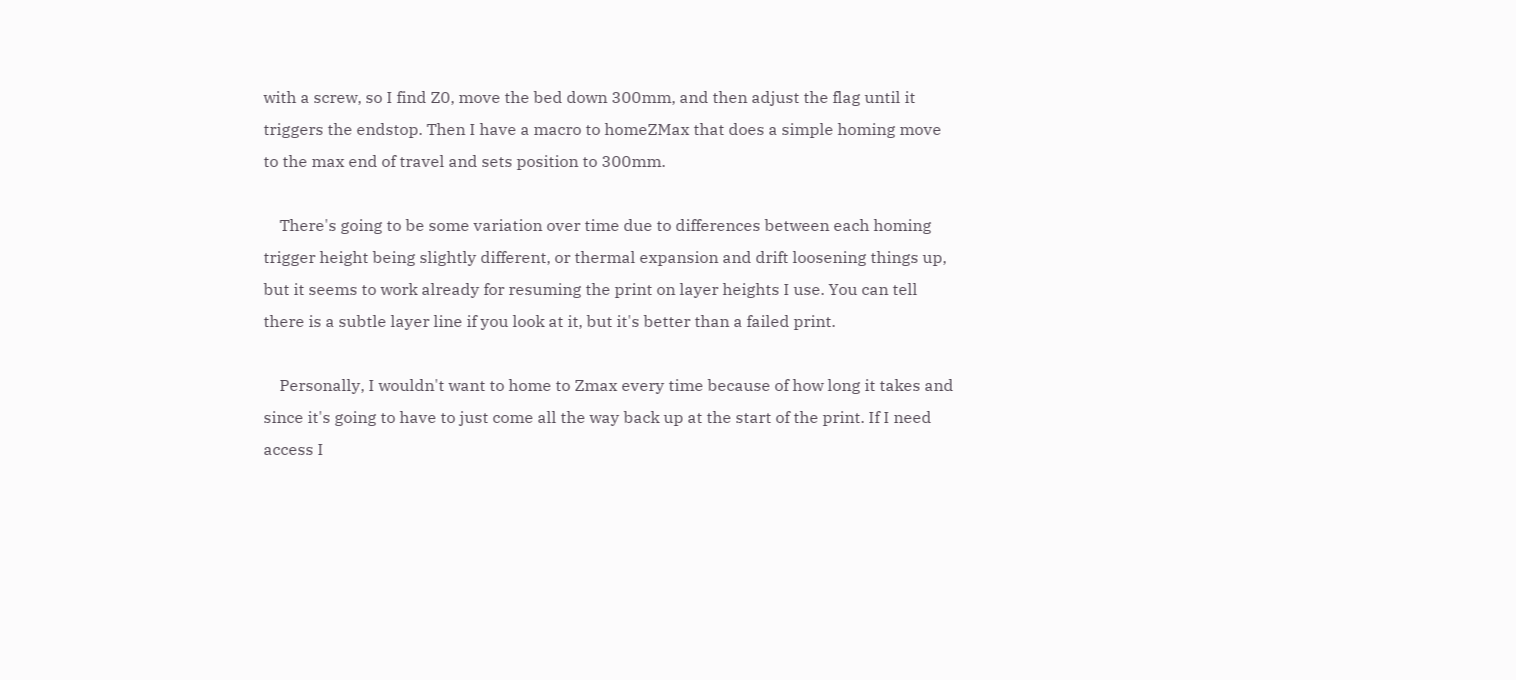with a screw, so I find Z0, move the bed down 300mm, and then adjust the flag until it triggers the endstop. Then I have a macro to homeZMax that does a simple homing move to the max end of travel and sets position to 300mm.

    There's going to be some variation over time due to differences between each homing trigger height being slightly different, or thermal expansion and drift loosening things up, but it seems to work already for resuming the print on layer heights I use. You can tell there is a subtle layer line if you look at it, but it's better than a failed print.

    Personally, I wouldn't want to home to Zmax every time because of how long it takes and since it's going to have to just come all the way back up at the start of the print. If I need access I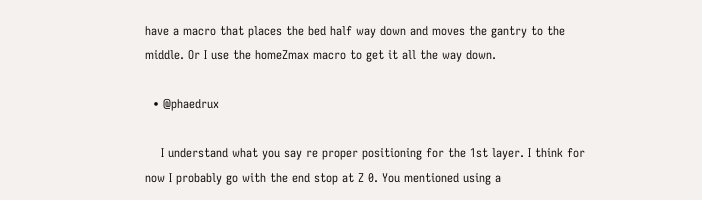have a macro that places the bed half way down and moves the gantry to the middle. Or I use the homeZmax macro to get it all the way down.

  • @phaedrux

    I understand what you say re proper positioning for the 1st layer. I think for now I probably go with the end stop at Z 0. You mentioned using a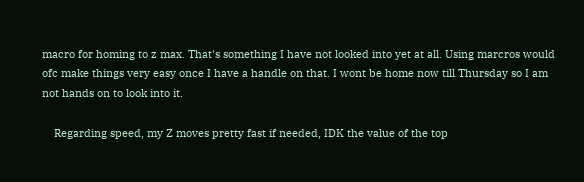macro for homing to z max. That's something I have not looked into yet at all. Using marcros would ofc make things very easy once I have a handle on that. I wont be home now till Thursday so I am not hands on to look into it.

    Regarding speed, my Z moves pretty fast if needed, IDK the value of the top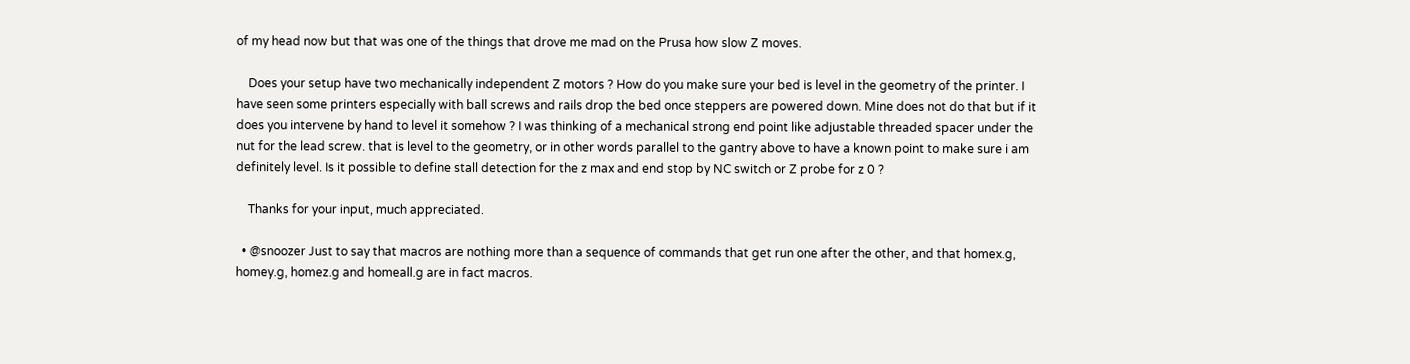of my head now but that was one of the things that drove me mad on the Prusa how slow Z moves.

    Does your setup have two mechanically independent Z motors ? How do you make sure your bed is level in the geometry of the printer. I have seen some printers especially with ball screws and rails drop the bed once steppers are powered down. Mine does not do that but if it does you intervene by hand to level it somehow ? I was thinking of a mechanical strong end point like adjustable threaded spacer under the nut for the lead screw. that is level to the geometry, or in other words parallel to the gantry above to have a known point to make sure i am definitely level. Is it possible to define stall detection for the z max and end stop by NC switch or Z probe for z 0 ?

    Thanks for your input, much appreciated.

  • @snoozer Just to say that macros are nothing more than a sequence of commands that get run one after the other, and that homex.g, homey.g, homez.g and homeall.g are in fact macros.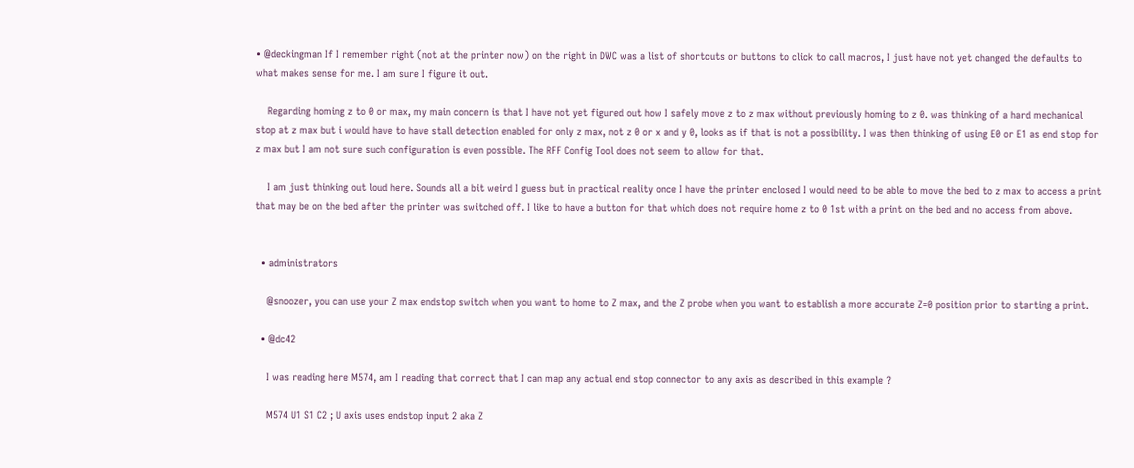• @deckingman If I remember right (not at the printer now) on the right in DWC was a list of shortcuts or buttons to click to call macros, I just have not yet changed the defaults to what makes sense for me. I am sure I figure it out.

    Regarding homing z to 0 or max, my main concern is that I have not yet figured out how I safely move z to z max without previously homing to z 0. was thinking of a hard mechanical stop at z max but i would have to have stall detection enabled for only z max, not z 0 or x and y 0, looks as if that is not a possibility. I was then thinking of using E0 or E1 as end stop for z max but I am not sure such configuration is even possible. The RFF Config Tool does not seem to allow for that.

    I am just thinking out loud here. Sounds all a bit weird I guess but in practical reality once I have the printer enclosed I would need to be able to move the bed to z max to access a print that may be on the bed after the printer was switched off. I like to have a button for that which does not require home z to 0 1st with a print on the bed and no access from above.


  • administrators

    @snoozer, you can use your Z max endstop switch when you want to home to Z max, and the Z probe when you want to establish a more accurate Z=0 position prior to starting a print.

  • @dc42

    I was reading here M574, am I reading that correct that I can map any actual end stop connector to any axis as described in this example ?

    M574 U1 S1 C2 ; U axis uses endstop input 2 aka Z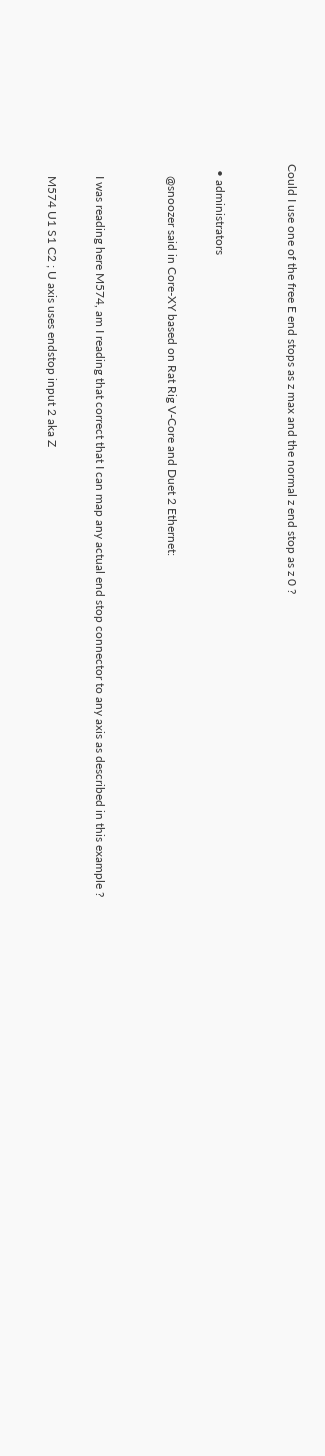Could I use one of the free E end stops as z max and the normal z end stop as z 0 ?


  • administrators

    @snoozer said in Core-XY based on Rat Rig V-Core and Duet 2 Ethernet:


    I was reading here M574, am I reading that correct that I can map any actual end stop connector to any axis as described in this example ?

    M574 U1 S1 C2 ; U axis uses endstop input 2 aka Z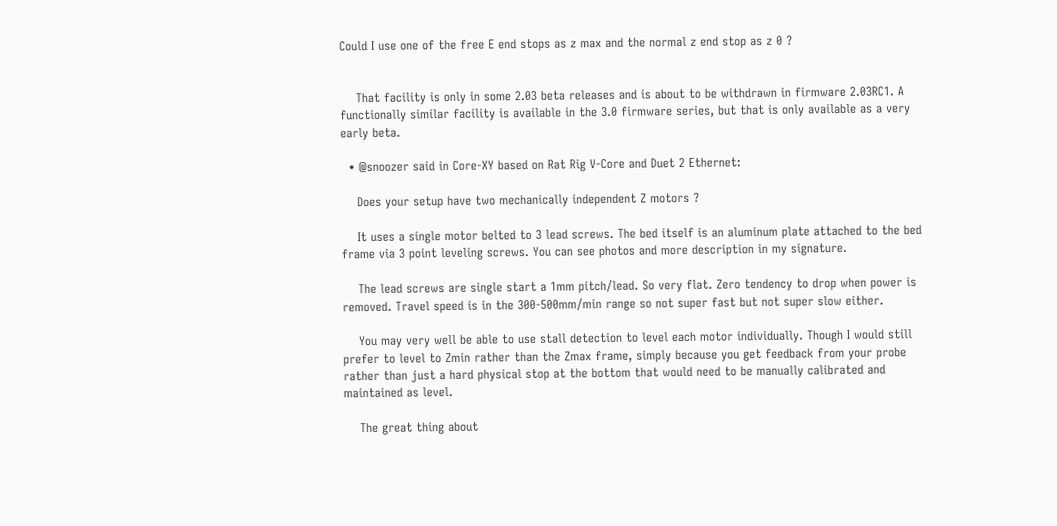Could I use one of the free E end stops as z max and the normal z end stop as z 0 ?


    That facility is only in some 2.03 beta releases and is about to be withdrawn in firmware 2.03RC1. A functionally similar facility is available in the 3.0 firmware series, but that is only available as a very early beta.

  • @snoozer said in Core-XY based on Rat Rig V-Core and Duet 2 Ethernet:

    Does your setup have two mechanically independent Z motors ?

    It uses a single motor belted to 3 lead screws. The bed itself is an aluminum plate attached to the bed frame via 3 point leveling screws. You can see photos and more description in my signature.

    The lead screws are single start a 1mm pitch/lead. So very flat. Zero tendency to drop when power is removed. Travel speed is in the 300-500mm/min range so not super fast but not super slow either.

    You may very well be able to use stall detection to level each motor individually. Though I would still prefer to level to Zmin rather than the Zmax frame, simply because you get feedback from your probe rather than just a hard physical stop at the bottom that would need to be manually calibrated and maintained as level.

    The great thing about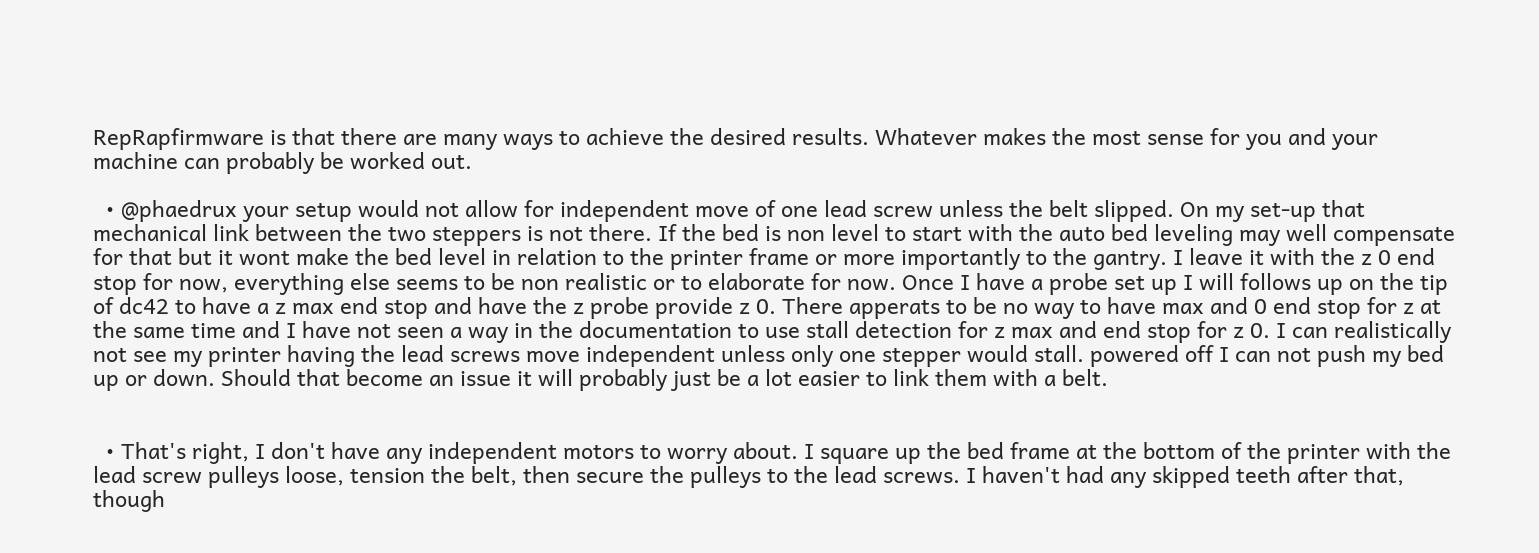RepRapfirmware is that there are many ways to achieve the desired results. Whatever makes the most sense for you and your machine can probably be worked out.

  • @phaedrux your setup would not allow for independent move of one lead screw unless the belt slipped. On my set-up that mechanical link between the two steppers is not there. If the bed is non level to start with the auto bed leveling may well compensate for that but it wont make the bed level in relation to the printer frame or more importantly to the gantry. I leave it with the z 0 end stop for now, everything else seems to be non realistic or to elaborate for now. Once I have a probe set up I will follows up on the tip of dc42 to have a z max end stop and have the z probe provide z 0. There apperats to be no way to have max and 0 end stop for z at the same time and I have not seen a way in the documentation to use stall detection for z max and end stop for z 0. I can realistically not see my printer having the lead screws move independent unless only one stepper would stall. powered off I can not push my bed up or down. Should that become an issue it will probably just be a lot easier to link them with a belt.


  • That's right, I don't have any independent motors to worry about. I square up the bed frame at the bottom of the printer with the lead screw pulleys loose, tension the belt, then secure the pulleys to the lead screws. I haven't had any skipped teeth after that, though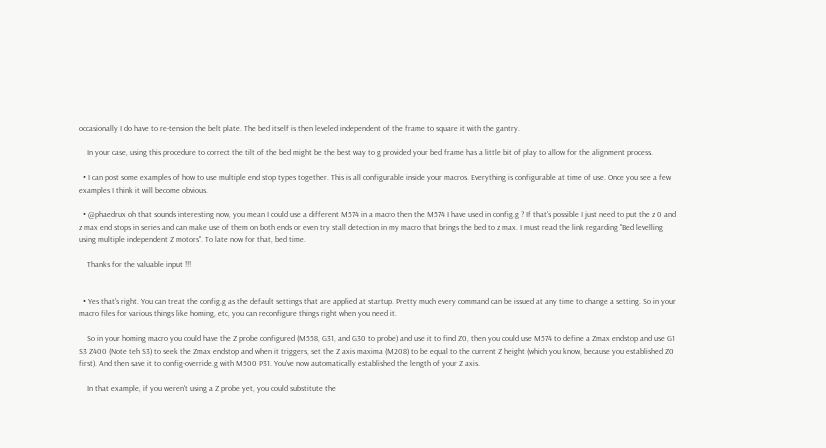occasionally I do have to re-tension the belt plate. The bed itself is then leveled independent of the frame to square it with the gantry.

    In your case, using this procedure to correct the tilt of the bed might be the best way to g provided your bed frame has a little bit of play to allow for the alignment process.

  • I can post some examples of how to use multiple end stop types together. This is all configurable inside your macros. Everything is configurable at time of use. Once you see a few examples I think it will become obvious.

  • @phaedrux oh that sounds interesting now, you mean I could use a different M574 in a macro then the M574 I have used in config.g ? If that's possible I just need to put the z 0 and z max end stops in series and can make use of them on both ends or even try stall detection in my macro that brings the bed to z max. I must read the link regarding "Bed levelling using multiple independent Z motors". To late now for that, bed time.

    Thanks for the valuable input !!!


  • Yes that's right. You can treat the config.g as the default settings that are applied at startup. Pretty much every command can be issued at any time to change a setting. So in your macro files for various things like homing, etc, you can reconfigure things right when you need it.

    So in your homing macro you could have the Z probe configured (M558, G31, and G30 to probe) and use it to find Z0, then you could use M574 to define a Zmax endstop and use G1 S3 Z400 (Note teh S3) to seek the Zmax endstop and when it triggers, set the Z axis maxima (M208) to be equal to the current Z height (which you know, because you established Z0 first). And then save it to config-override.g with M500 P31. You've now automatically established the length of your Z axis.

    In that example, if you weren't using a Z probe yet, you could substitute the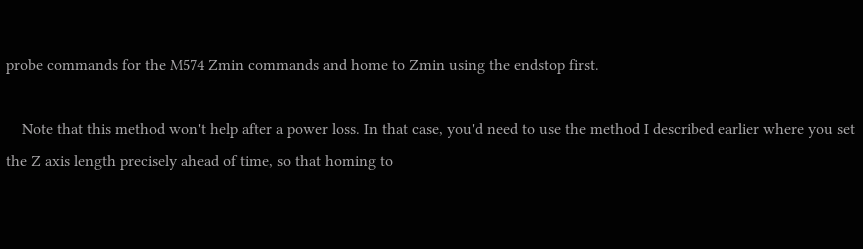probe commands for the M574 Zmin commands and home to Zmin using the endstop first.

    Note that this method won't help after a power loss. In that case, you'd need to use the method I described earlier where you set the Z axis length precisely ahead of time, so that homing to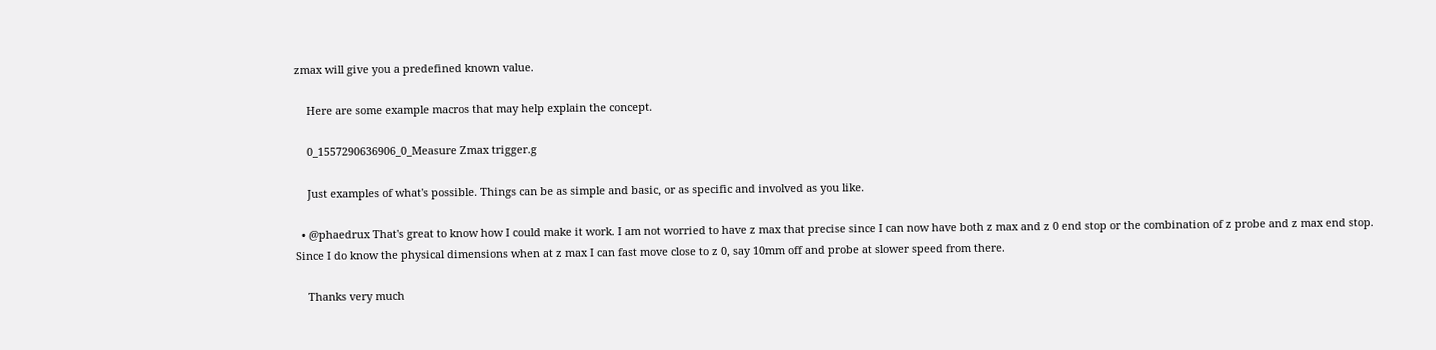zmax will give you a predefined known value.

    Here are some example macros that may help explain the concept.

    0_1557290636906_0_Measure Zmax trigger.g

    Just examples of what's possible. Things can be as simple and basic, or as specific and involved as you like.

  • @phaedrux That's great to know how I could make it work. I am not worried to have z max that precise since I can now have both z max and z 0 end stop or the combination of z probe and z max end stop. Since I do know the physical dimensions when at z max I can fast move close to z 0, say 10mm off and probe at slower speed from there.

    Thanks very much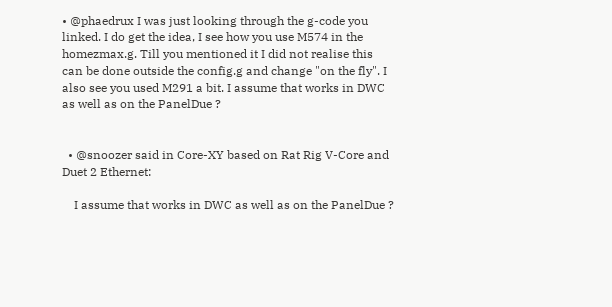• @phaedrux I was just looking through the g-code you linked. I do get the idea, I see how you use M574 in the homezmax.g. Till you mentioned it I did not realise this can be done outside the config.g and change "on the fly". I also see you used M291 a bit. I assume that works in DWC as well as on the PanelDue ?


  • @snoozer said in Core-XY based on Rat Rig V-Core and Duet 2 Ethernet:

    I assume that works in DWC as well as on the PanelDue ?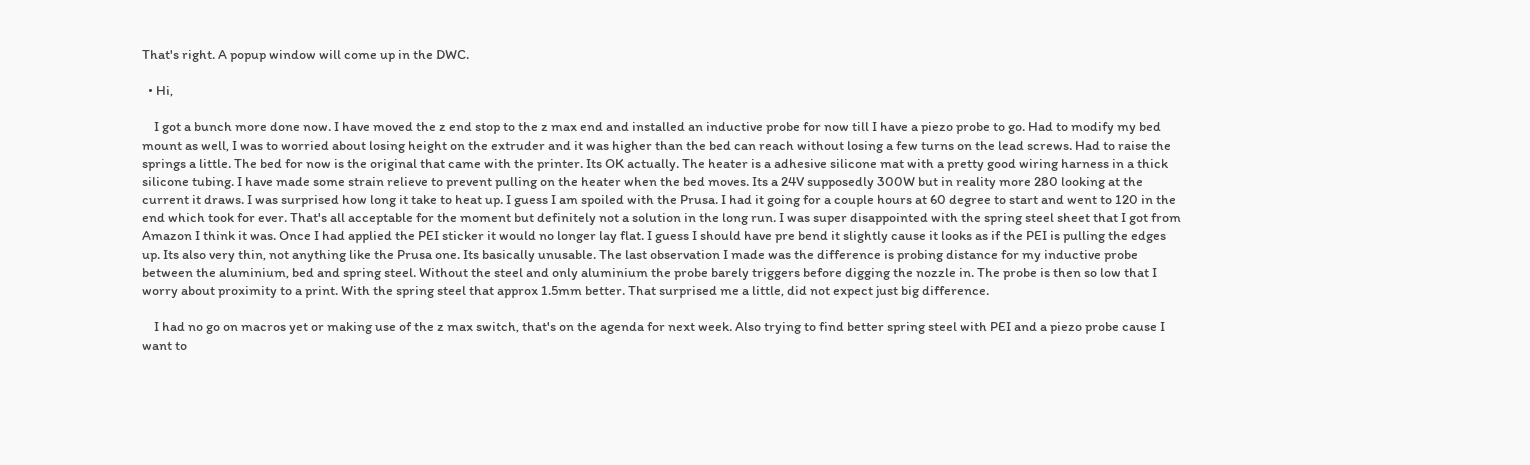That's right. A popup window will come up in the DWC.

  • Hi,

    I got a bunch more done now. I have moved the z end stop to the z max end and installed an inductive probe for now till I have a piezo probe to go. Had to modify my bed mount as well, I was to worried about losing height on the extruder and it was higher than the bed can reach without losing a few turns on the lead screws. Had to raise the springs a little. The bed for now is the original that came with the printer. Its OK actually. The heater is a adhesive silicone mat with a pretty good wiring harness in a thick silicone tubing. I have made some strain relieve to prevent pulling on the heater when the bed moves. Its a 24V supposedly 300W but in reality more 280 looking at the current it draws. I was surprised how long it take to heat up. I guess I am spoiled with the Prusa. I had it going for a couple hours at 60 degree to start and went to 120 in the end which took for ever. That's all acceptable for the moment but definitely not a solution in the long run. I was super disappointed with the spring steel sheet that I got from Amazon I think it was. Once I had applied the PEI sticker it would no longer lay flat. I guess I should have pre bend it slightly cause it looks as if the PEI is pulling the edges up. Its also very thin, not anything like the Prusa one. Its basically unusable. The last observation I made was the difference is probing distance for my inductive probe between the aluminium, bed and spring steel. Without the steel and only aluminium the probe barely triggers before digging the nozzle in. The probe is then so low that I worry about proximity to a print. With the spring steel that approx 1.5mm better. That surprised me a little, did not expect just big difference.

    I had no go on macros yet or making use of the z max switch, that's on the agenda for next week. Also trying to find better spring steel with PEI and a piezo probe cause I want to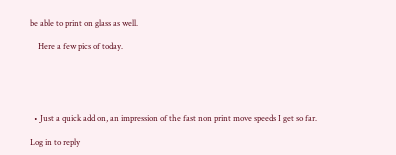be able to print on glass as well.

    Here a few pics of today.





  • Just a quick add on, an impression of the fast non print move speeds I get so far.

Log in to reply